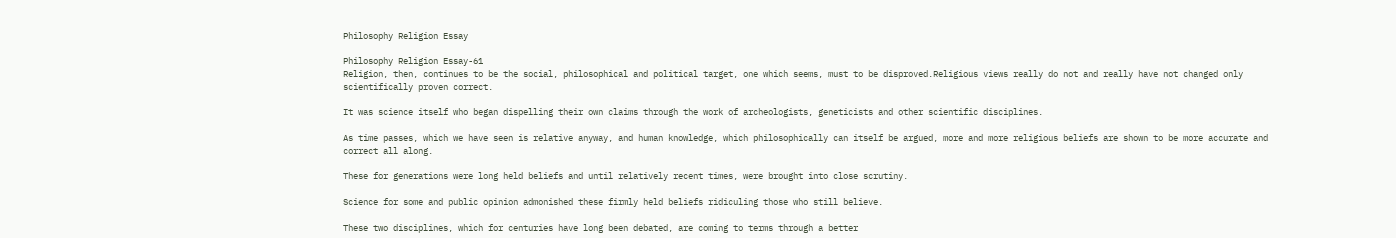Philosophy Religion Essay

Philosophy Religion Essay-61
Religion, then, continues to be the social, philosophical and political target, one which seems, must to be disproved.Religious views really do not and really have not changed only scientifically proven correct.

It was science itself who began dispelling their own claims through the work of archeologists, geneticists and other scientific disciplines.

As time passes, which we have seen is relative anyway, and human knowledge, which philosophically can itself be argued, more and more religious beliefs are shown to be more accurate and correct all along.

These for generations were long held beliefs and until relatively recent times, were brought into close scrutiny.

Science for some and public opinion admonished these firmly held beliefs ridiculing those who still believe.

These two disciplines, which for centuries have long been debated, are coming to terms through a better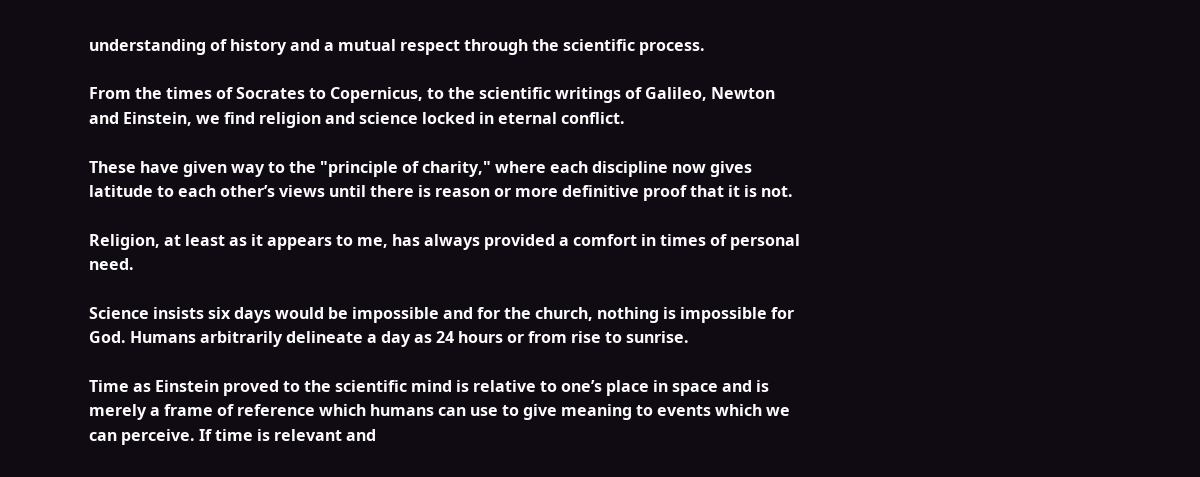understanding of history and a mutual respect through the scientific process.

From the times of Socrates to Copernicus, to the scientific writings of Galileo, Newton and Einstein, we find religion and science locked in eternal conflict.

These have given way to the "principle of charity," where each discipline now gives latitude to each other’s views until there is reason or more definitive proof that it is not.

Religion, at least as it appears to me, has always provided a comfort in times of personal need.

Science insists six days would be impossible and for the church, nothing is impossible for God. Humans arbitrarily delineate a day as 24 hours or from rise to sunrise.

Time as Einstein proved to the scientific mind is relative to one’s place in space and is merely a frame of reference which humans can use to give meaning to events which we can perceive. If time is relevant and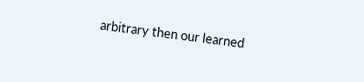arbitrary then our learned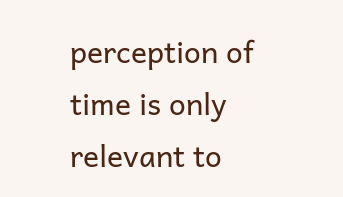perception of time is only relevant to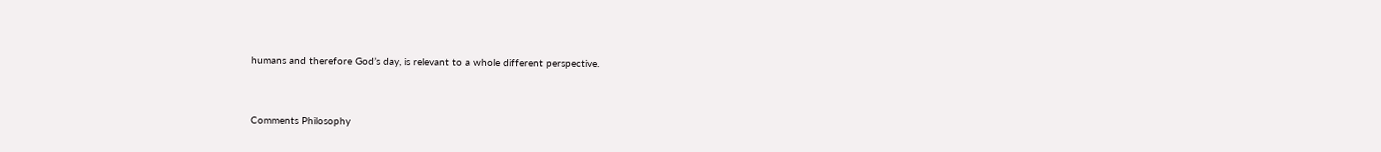humans and therefore God’s day, is relevant to a whole different perspective.


Comments Philosophy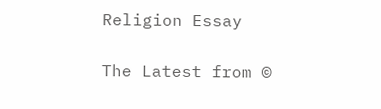Religion Essay

The Latest from ©